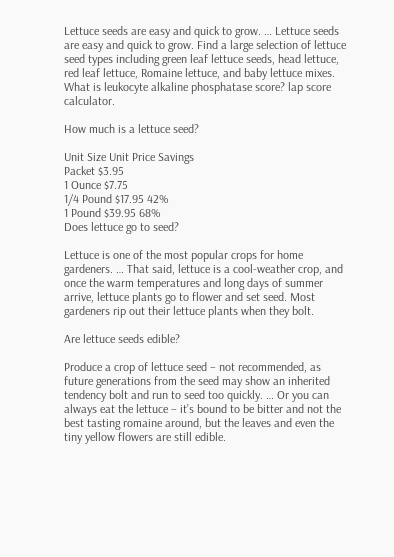Lettuce seeds are easy and quick to grow. … Lettuce seeds are easy and quick to grow. Find a large selection of lettuce seed types including green leaf lettuce seeds, head lettuce, red leaf lettuce, Romaine lettuce, and baby lettuce mixes.
What is leukocyte alkaline phosphatase score? lap score calculator.

How much is a lettuce seed?

Unit Size Unit Price Savings
Packet $3.95
1 Ounce $7.75
1/4 Pound $17.95 42%
1 Pound $39.95 68%
Does lettuce go to seed?

Lettuce is one of the most popular crops for home gardeners. … That said, lettuce is a cool-weather crop, and once the warm temperatures and long days of summer arrive, lettuce plants go to flower and set seed. Most gardeners rip out their lettuce plants when they bolt.

Are lettuce seeds edible?

Produce a crop of lettuce seed – not recommended, as future generations from the seed may show an inherited tendency bolt and run to seed too quickly. … Or you can always eat the lettuce – it’s bound to be bitter and not the best tasting romaine around, but the leaves and even the tiny yellow flowers are still edible.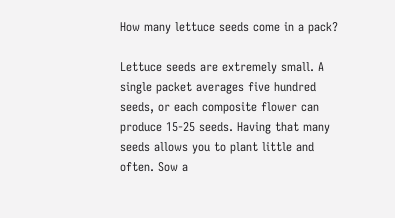How many lettuce seeds come in a pack?

Lettuce seeds are extremely small. A single packet averages five hundred seeds, or each composite flower can produce 15-25 seeds. Having that many seeds allows you to plant little and often. Sow a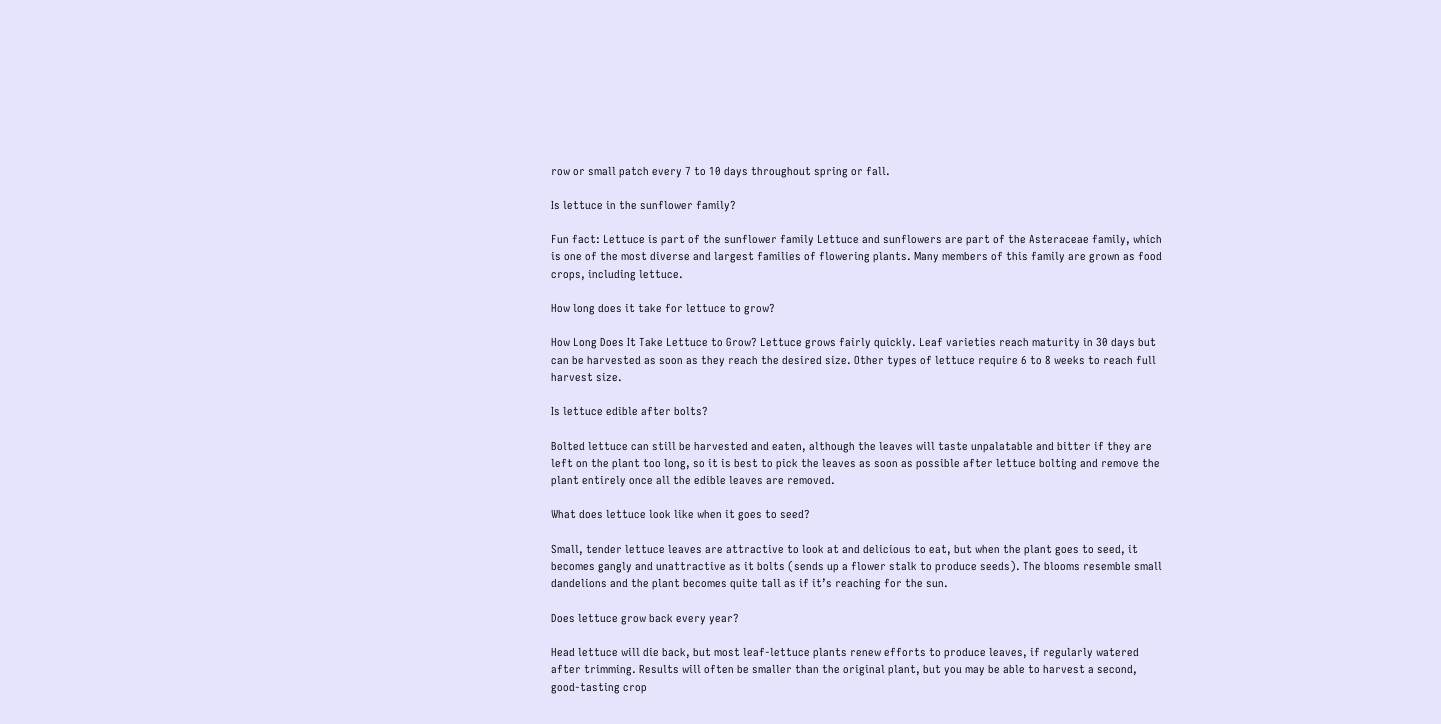row or small patch every 7 to 10 days throughout spring or fall.

Is lettuce in the sunflower family?

Fun fact: Lettuce is part of the sunflower family Lettuce and sunflowers are part of the Asteraceae family, which is one of the most diverse and largest families of flowering plants. Many members of this family are grown as food crops, including lettuce.

How long does it take for lettuce to grow?

How Long Does It Take Lettuce to Grow? Lettuce grows fairly quickly. Leaf varieties reach maturity in 30 days but can be harvested as soon as they reach the desired size. Other types of lettuce require 6 to 8 weeks to reach full harvest size.

Is lettuce edible after bolts?

Bolted lettuce can still be harvested and eaten, although the leaves will taste unpalatable and bitter if they are left on the plant too long, so it is best to pick the leaves as soon as possible after lettuce bolting and remove the plant entirely once all the edible leaves are removed.

What does lettuce look like when it goes to seed?

Small, tender lettuce leaves are attractive to look at and delicious to eat, but when the plant goes to seed, it becomes gangly and unattractive as it bolts (sends up a flower stalk to produce seeds). The blooms resemble small dandelions and the plant becomes quite tall as if it’s reaching for the sun.

Does lettuce grow back every year?

Head lettuce will die back, but most leaf-lettuce plants renew efforts to produce leaves, if regularly watered after trimming. Results will often be smaller than the original plant, but you may be able to harvest a second, good-tasting crop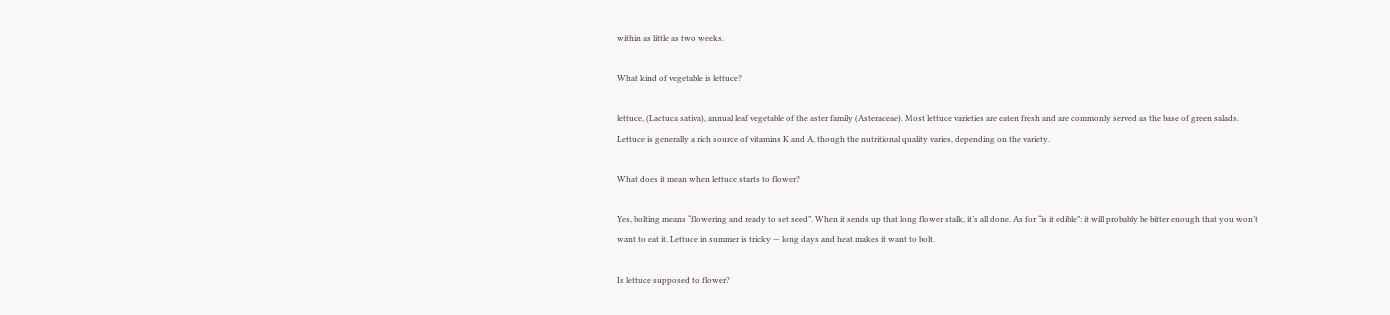within as little as two weeks.

What kind of vegetable is lettuce?

lettuce, (Lactuca sativa), annual leaf vegetable of the aster family (Asteraceae). Most lettuce varieties are eaten fresh and are commonly served as the base of green salads. Lettuce is generally a rich source of vitamins K and A, though the nutritional quality varies, depending on the variety.

What does it mean when lettuce starts to flower?

Yes, bolting means “flowering and ready to set seed”. When it sends up that long flower stalk, it’s all done. As for “is it edible”: it will probably be bitter enough that you won’t want to eat it. Lettuce in summer is tricky — long days and heat makes it want to bolt.

Is lettuce supposed to flower?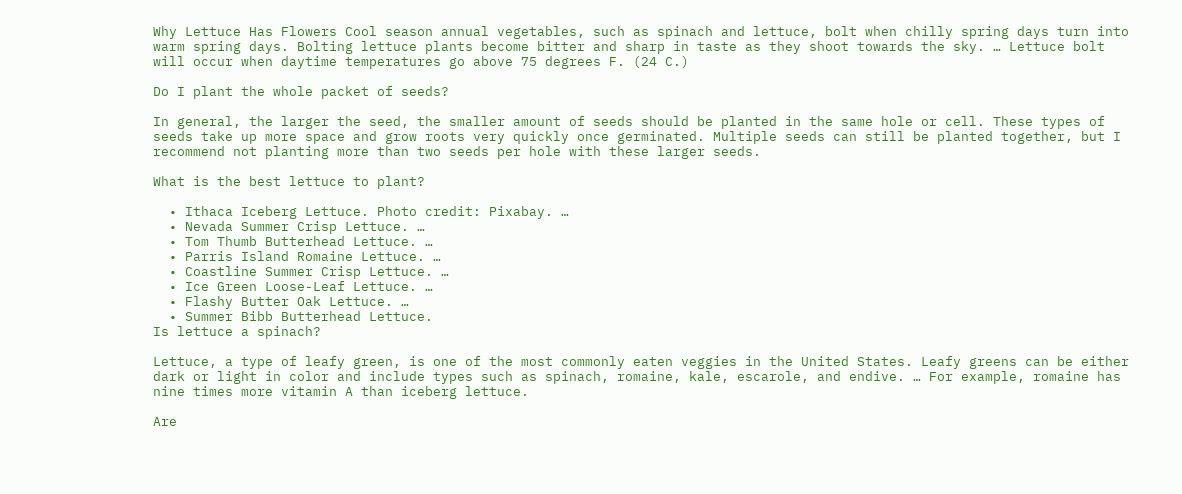Why Lettuce Has Flowers Cool season annual vegetables, such as spinach and lettuce, bolt when chilly spring days turn into warm spring days. Bolting lettuce plants become bitter and sharp in taste as they shoot towards the sky. … Lettuce bolt will occur when daytime temperatures go above 75 degrees F. (24 C.)

Do I plant the whole packet of seeds?

In general, the larger the seed, the smaller amount of seeds should be planted in the same hole or cell. These types of seeds take up more space and grow roots very quickly once germinated. Multiple seeds can still be planted together, but I recommend not planting more than two seeds per hole with these larger seeds.

What is the best lettuce to plant?

  • Ithaca Iceberg Lettuce. Photo credit: Pixabay. …
  • Nevada Summer Crisp Lettuce. …
  • Tom Thumb Butterhead Lettuce. …
  • Parris Island Romaine Lettuce. …
  • Coastline Summer Crisp Lettuce. …
  • Ice Green Loose-Leaf Lettuce. …
  • Flashy Butter Oak Lettuce. …
  • Summer Bibb Butterhead Lettuce.
Is lettuce a spinach?

Lettuce, a type of leafy green, is one of the most commonly eaten veggies in the United States. Leafy greens can be either dark or light in color and include types such as spinach, romaine, kale, escarole, and endive. … For example, romaine has nine times more vitamin A than iceberg lettuce.

Are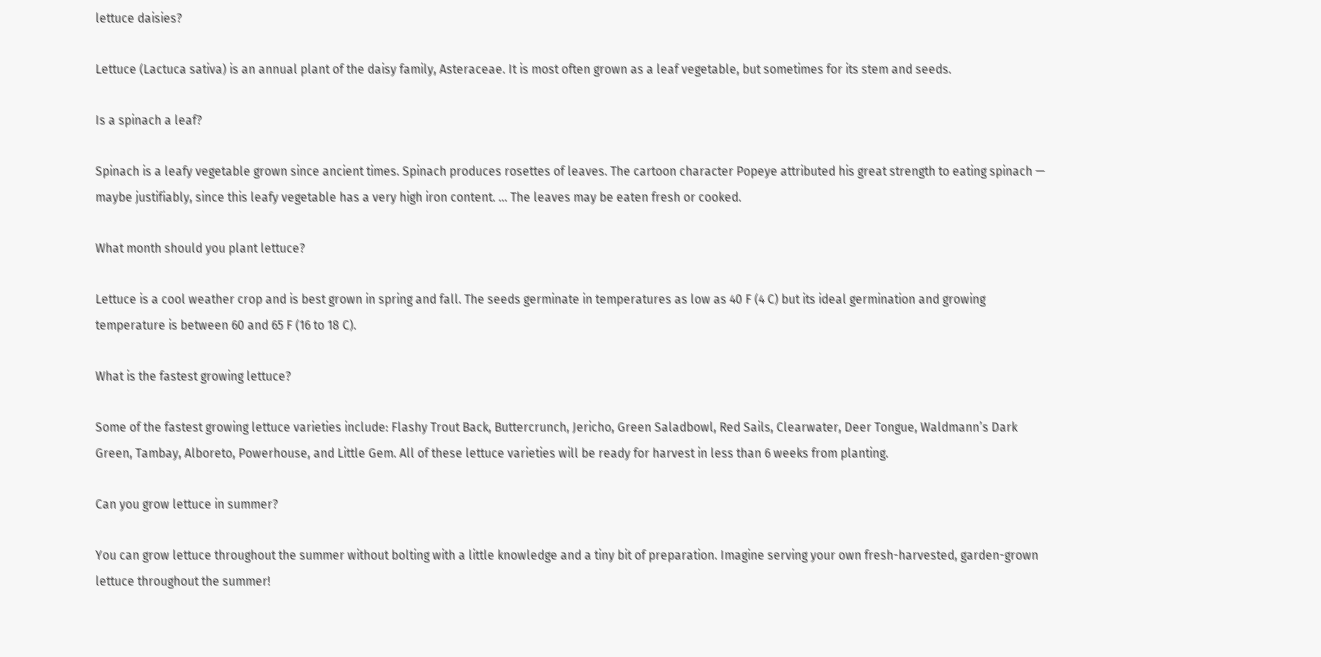lettuce daisies?

Lettuce (Lactuca sativa) is an annual plant of the daisy family, Asteraceae. It is most often grown as a leaf vegetable, but sometimes for its stem and seeds.

Is a spinach a leaf?

Spinach is a leafy vegetable grown since ancient times. Spinach produces rosettes of leaves. The cartoon character Popeye attributed his great strength to eating spinach — maybe justifiably, since this leafy vegetable has a very high iron content. … The leaves may be eaten fresh or cooked.

What month should you plant lettuce?

Lettuce is a cool weather crop and is best grown in spring and fall. The seeds germinate in temperatures as low as 40 F (4 C) but its ideal germination and growing temperature is between 60 and 65 F (16 to 18 C).

What is the fastest growing lettuce?

Some of the fastest growing lettuce varieties include: Flashy Trout Back, Buttercrunch, Jericho, Green Saladbowl, Red Sails, Clearwater, Deer Tongue, Waldmann’s Dark Green, Tambay, Alboreto, Powerhouse, and Little Gem. All of these lettuce varieties will be ready for harvest in less than 6 weeks from planting.

Can you grow lettuce in summer?

You can grow lettuce throughout the summer without bolting with a little knowledge and a tiny bit of preparation. Imagine serving your own fresh-harvested, garden-grown lettuce throughout the summer!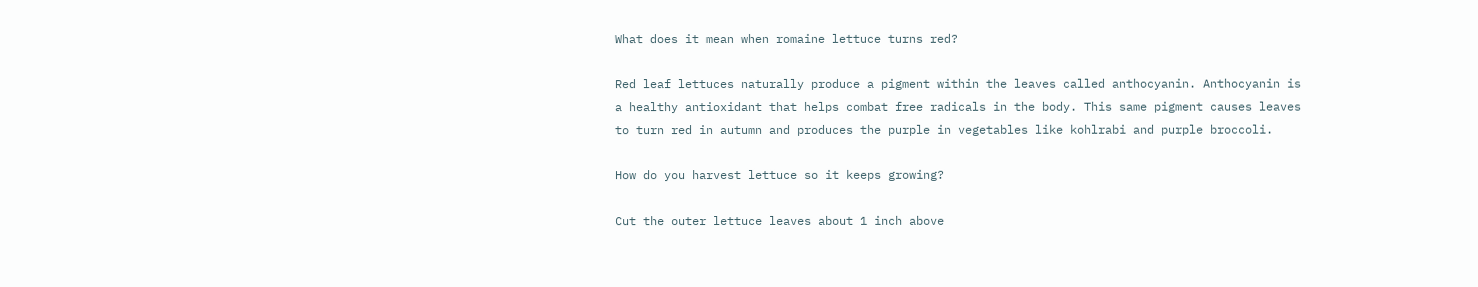What does it mean when romaine lettuce turns red?

Red leaf lettuces naturally produce a pigment within the leaves called anthocyanin. Anthocyanin is a healthy antioxidant that helps combat free radicals in the body. This same pigment causes leaves to turn red in autumn and produces the purple in vegetables like kohlrabi and purple broccoli.

How do you harvest lettuce so it keeps growing?

Cut the outer lettuce leaves about 1 inch above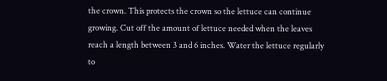the crown. This protects the crown so the lettuce can continue growing. Cut off the amount of lettuce needed when the leaves reach a length between 3 and 6 inches. Water the lettuce regularly to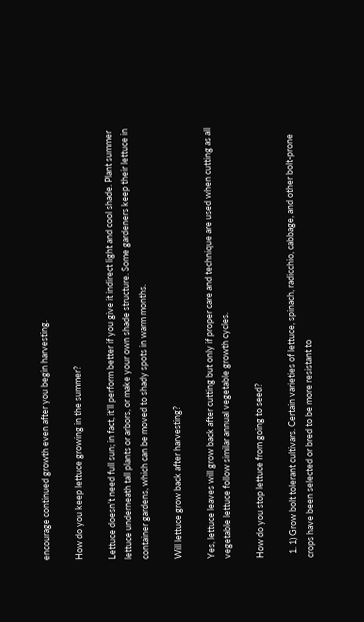encourage continued growth even after you begin harvesting.

How do you keep lettuce growing in the summer?

Lettuce doesn’t need full sun; in fact, it’ll perform better if you give it indirect light and cool shade. Plant summer lettuce underneath tall plants or arbors, or make your own shade structure. Some gardeners keep their lettuce in container gardens, which can be moved to shady spots in warm months.

Will lettuce grow back after harvesting?

Yes, lettuce leaves will grow back after cutting but only if proper care and technique are used when cutting as all vegetable lettuce follow similar annual vegetable growth cycles.

How do you stop lettuce from going to seed?

  1. 1) Grow bolt tolerant cultivars. Certain varieties of lettuce, spinach, radicchio, cabbage, and other bolt-prone crops have been selected or bred to be more resistant to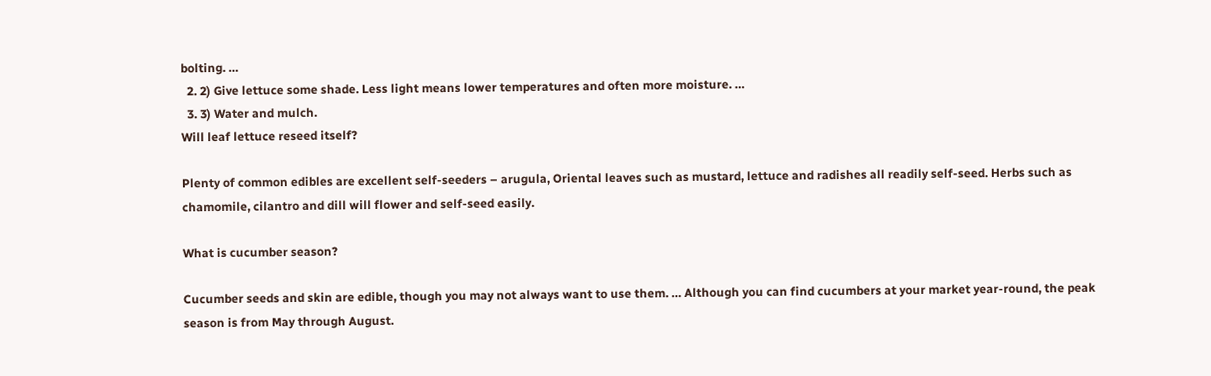bolting. …
  2. 2) Give lettuce some shade. Less light means lower temperatures and often more moisture. …
  3. 3) Water and mulch.
Will leaf lettuce reseed itself?

Plenty of common edibles are excellent self-seeders – arugula, Oriental leaves such as mustard, lettuce and radishes all readily self-seed. Herbs such as chamomile, cilantro and dill will flower and self-seed easily.

What is cucumber season?

Cucumber seeds and skin are edible, though you may not always want to use them. … Although you can find cucumbers at your market year-round, the peak season is from May through August.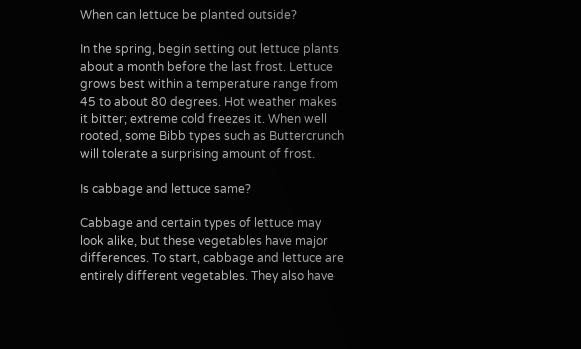When can lettuce be planted outside?

In the spring, begin setting out lettuce plants about a month before the last frost. Lettuce grows best within a temperature range from 45 to about 80 degrees. Hot weather makes it bitter; extreme cold freezes it. When well rooted, some Bibb types such as Buttercrunch will tolerate a surprising amount of frost.

Is cabbage and lettuce same?

Cabbage and certain types of lettuce may look alike, but these vegetables have major differences. To start, cabbage and lettuce are entirely different vegetables. They also have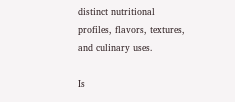distinct nutritional profiles, flavors, textures, and culinary uses.

Is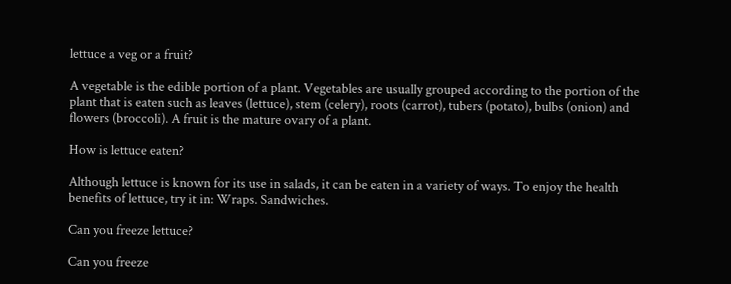lettuce a veg or a fruit?

A vegetable is the edible portion of a plant. Vegetables are usually grouped according to the portion of the plant that is eaten such as leaves (lettuce), stem (celery), roots (carrot), tubers (potato), bulbs (onion) and flowers (broccoli). A fruit is the mature ovary of a plant.

How is lettuce eaten?

Although lettuce is known for its use in salads, it can be eaten in a variety of ways. To enjoy the health benefits of lettuce, try it in: Wraps. Sandwiches.

Can you freeze lettuce?

Can you freeze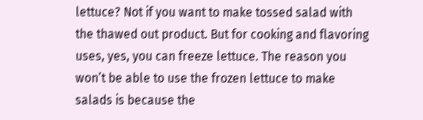lettuce? Not if you want to make tossed salad with the thawed out product. But for cooking and flavoring uses, yes, you can freeze lettuce. The reason you won’t be able to use the frozen lettuce to make salads is because the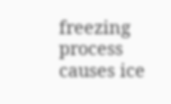freezing process causes ice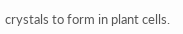crystals to form in plant cells.